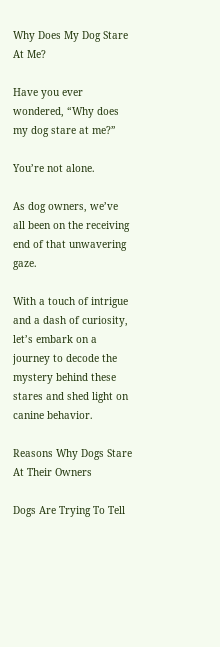Why Does My Dog Stare At Me?

Have you ever wondered, “Why does my dog stare at me?”

You’re not alone.

As dog owners, we’ve all been on the receiving end of that unwavering gaze.

With a touch of intrigue and a dash of curiosity, let’s embark on a journey to decode the mystery behind these stares and shed light on canine behavior.

Reasons Why Dogs Stare At Their Owners

Dogs Are Trying To Tell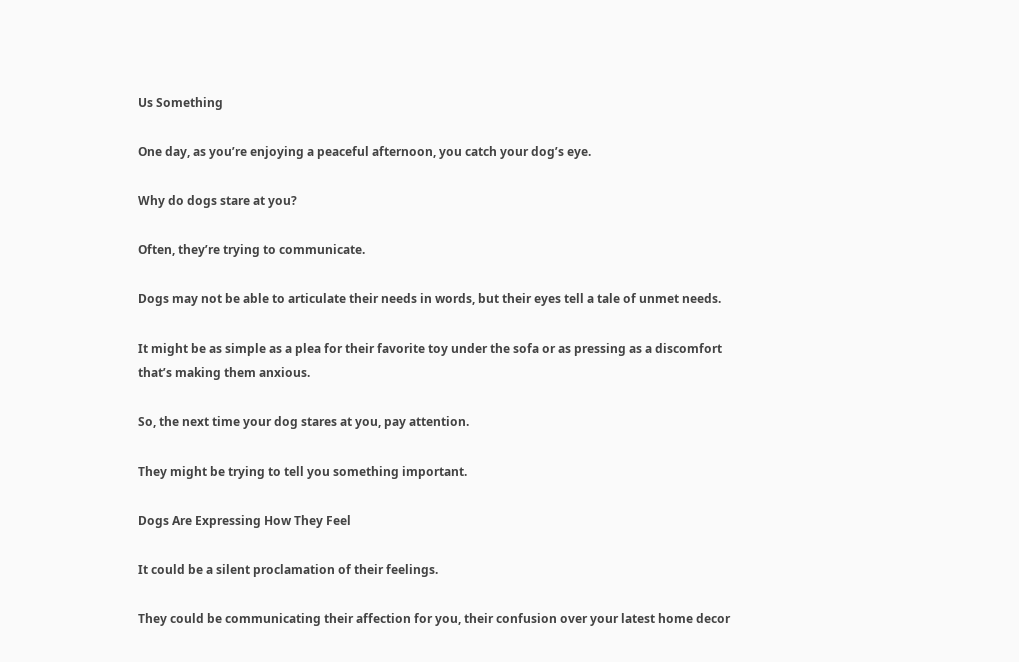Us Something

One day, as you’re enjoying a peaceful afternoon, you catch your dog’s eye.

Why do dogs stare at you?

Often, they’re trying to communicate.

Dogs may not be able to articulate their needs in words, but their eyes tell a tale of unmet needs.

It might be as simple as a plea for their favorite toy under the sofa or as pressing as a discomfort that’s making them anxious.

So, the next time your dog stares at you, pay attention.

They might be trying to tell you something important.

Dogs Are Expressing How They Feel

It could be a silent proclamation of their feelings.

They could be communicating their affection for you, their confusion over your latest home decor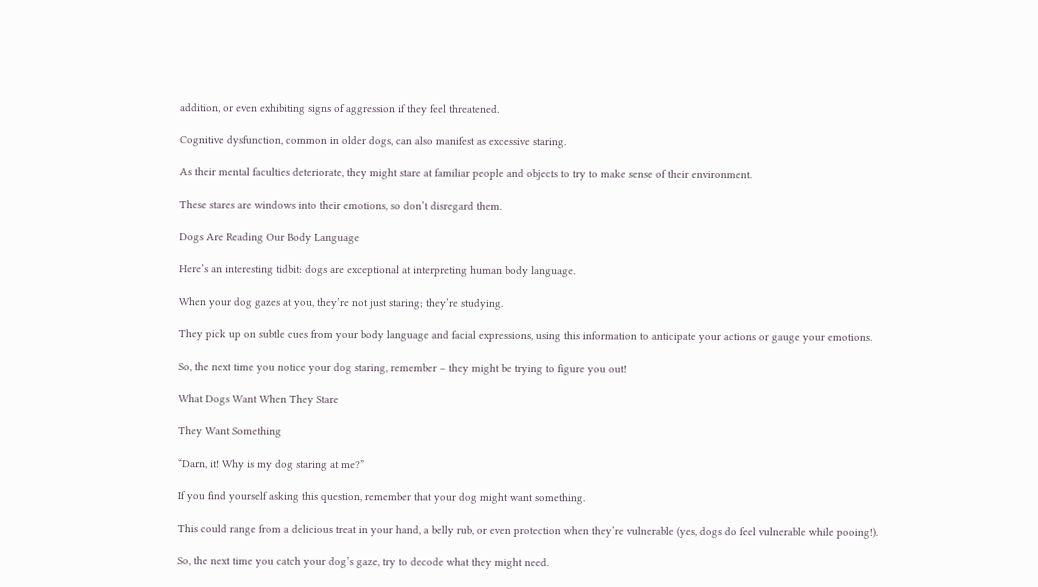addition, or even exhibiting signs of aggression if they feel threatened.

Cognitive dysfunction, common in older dogs, can also manifest as excessive staring.

As their mental faculties deteriorate, they might stare at familiar people and objects to try to make sense of their environment.

These stares are windows into their emotions, so don’t disregard them.

Dogs Are Reading Our Body Language

Here’s an interesting tidbit: dogs are exceptional at interpreting human body language.

When your dog gazes at you, they’re not just staring; they’re studying.

They pick up on subtle cues from your body language and facial expressions, using this information to anticipate your actions or gauge your emotions.

So, the next time you notice your dog staring, remember – they might be trying to figure you out!

What Dogs Want When They Stare

They Want Something

“Darn, it! Why is my dog staring at me?”

If you find yourself asking this question, remember that your dog might want something.

This could range from a delicious treat in your hand, a belly rub, or even protection when they’re vulnerable (yes, dogs do feel vulnerable while pooing!).

So, the next time you catch your dog’s gaze, try to decode what they might need.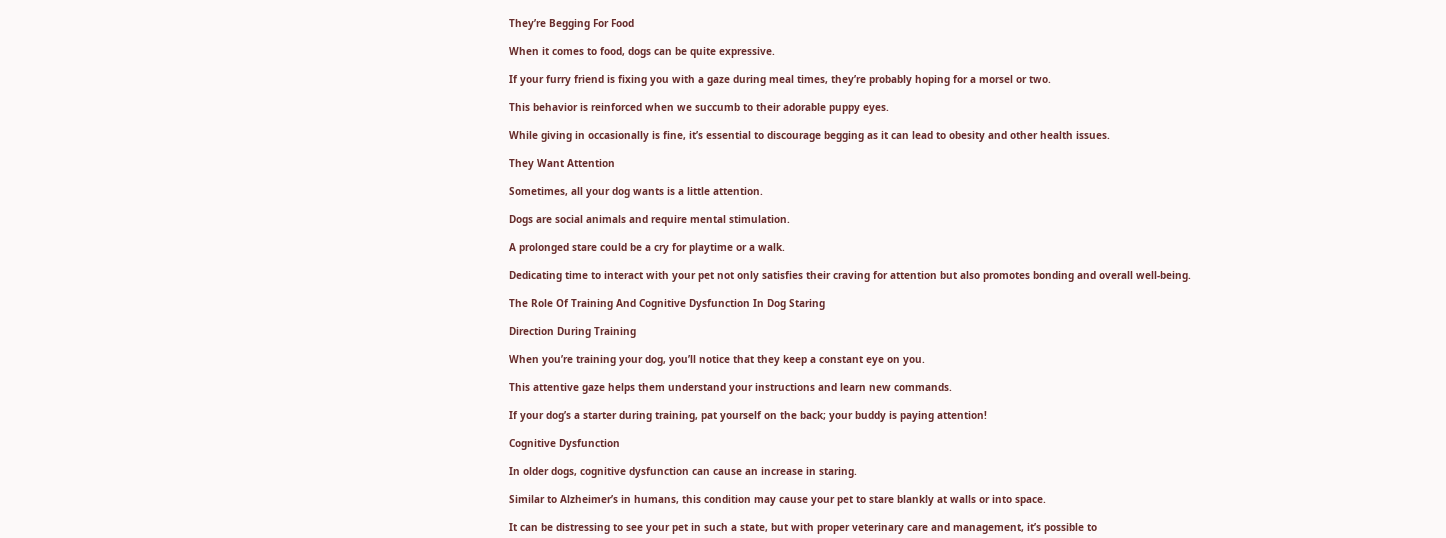They’re Begging For Food

When it comes to food, dogs can be quite expressive.

If your furry friend is fixing you with a gaze during meal times, they’re probably hoping for a morsel or two.

This behavior is reinforced when we succumb to their adorable puppy eyes.

While giving in occasionally is fine, it’s essential to discourage begging as it can lead to obesity and other health issues.

They Want Attention

Sometimes, all your dog wants is a little attention.

Dogs are social animals and require mental stimulation.

A prolonged stare could be a cry for playtime or a walk.

Dedicating time to interact with your pet not only satisfies their craving for attention but also promotes bonding and overall well-being.

The Role Of Training And Cognitive Dysfunction In Dog Staring

Direction During Training

When you’re training your dog, you’ll notice that they keep a constant eye on you.

This attentive gaze helps them understand your instructions and learn new commands.

If your dog’s a starter during training, pat yourself on the back; your buddy is paying attention!

Cognitive Dysfunction

In older dogs, cognitive dysfunction can cause an increase in staring.

Similar to Alzheimer’s in humans, this condition may cause your pet to stare blankly at walls or into space.

It can be distressing to see your pet in such a state, but with proper veterinary care and management, it’s possible to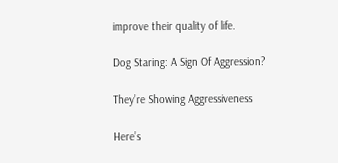improve their quality of life.

Dog Staring: A Sign Of Aggression?

They’re Showing Aggressiveness

Here’s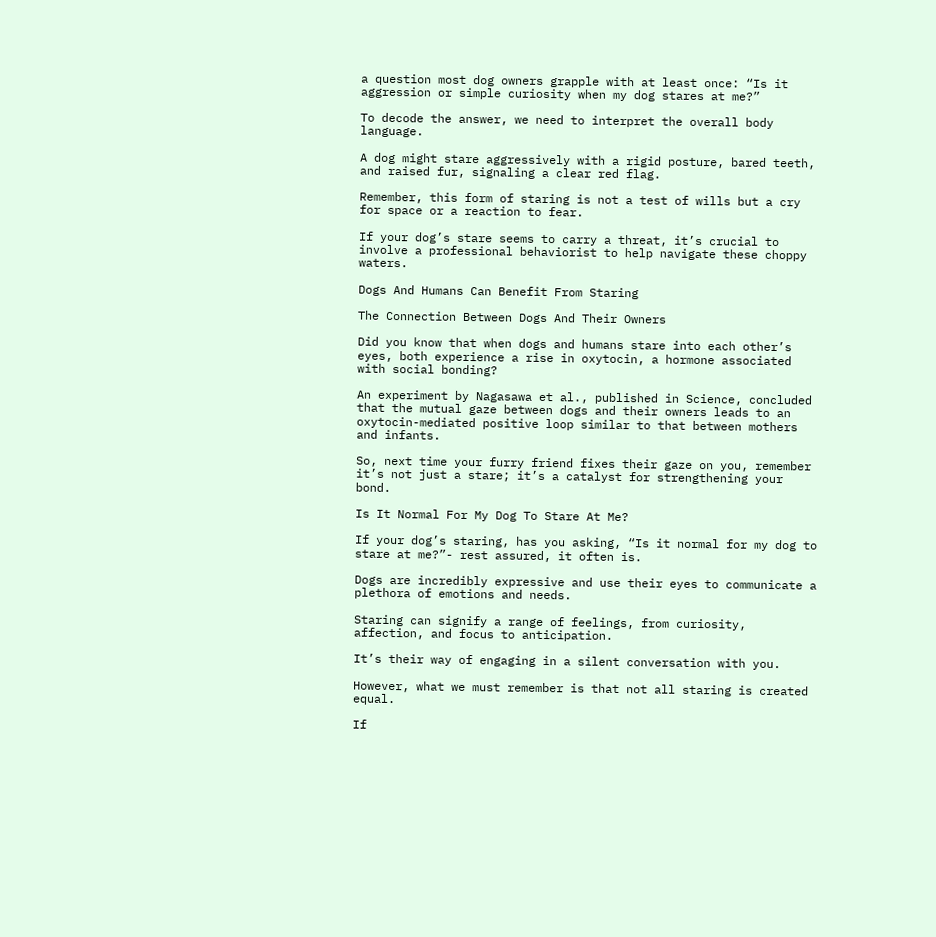a question most dog owners grapple with at least once: “Is it aggression or simple curiosity when my dog stares at me?”

To decode the answer, we need to interpret the overall body language.

A dog might stare aggressively with a rigid posture, bared teeth, and raised fur, signaling a clear red flag.

Remember, this form of staring is not a test of wills but a cry for space or a reaction to fear.

If your dog’s stare seems to carry a threat, it’s crucial to involve a professional behaviorist to help navigate these choppy waters.

Dogs And Humans Can Benefit From Staring

The Connection Between Dogs And Their Owners

Did you know that when dogs and humans stare into each other’s eyes, both experience a rise in oxytocin, a hormone associated with social bonding?

An experiment by Nagasawa et al., published in Science, concluded that the mutual gaze between dogs and their owners leads to an oxytocin-mediated positive loop similar to that between mothers and infants.

So, next time your furry friend fixes their gaze on you, remember it’s not just a stare; it’s a catalyst for strengthening your bond.

Is It Normal For My Dog To Stare At Me?

If your dog’s staring, has you asking, “Is it normal for my dog to stare at me?”- rest assured, it often is.

Dogs are incredibly expressive and use their eyes to communicate a plethora of emotions and needs.

Staring can signify a range of feelings, from curiosity, affection, and focus to anticipation.

It’s their way of engaging in a silent conversation with you.

However, what we must remember is that not all staring is created equal.

If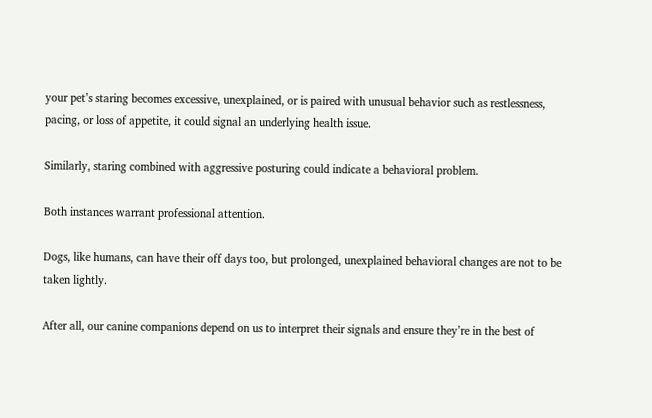your pet’s staring becomes excessive, unexplained, or is paired with unusual behavior such as restlessness, pacing, or loss of appetite, it could signal an underlying health issue.

Similarly, staring combined with aggressive posturing could indicate a behavioral problem.

Both instances warrant professional attention.

Dogs, like humans, can have their off days too, but prolonged, unexplained behavioral changes are not to be taken lightly.

After all, our canine companions depend on us to interpret their signals and ensure they’re in the best of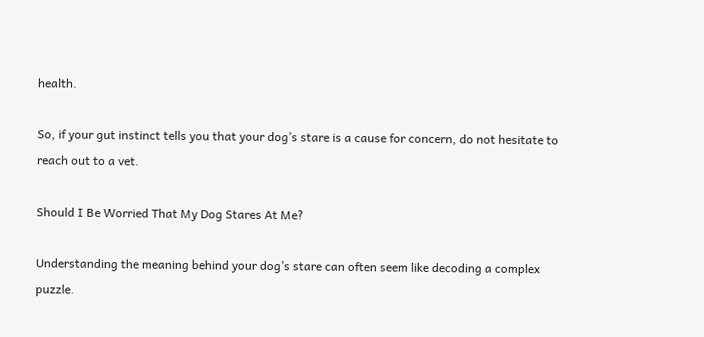health.

So, if your gut instinct tells you that your dog’s stare is a cause for concern, do not hesitate to reach out to a vet.

Should I Be Worried That My Dog Stares At Me?

Understanding the meaning behind your dog’s stare can often seem like decoding a complex puzzle.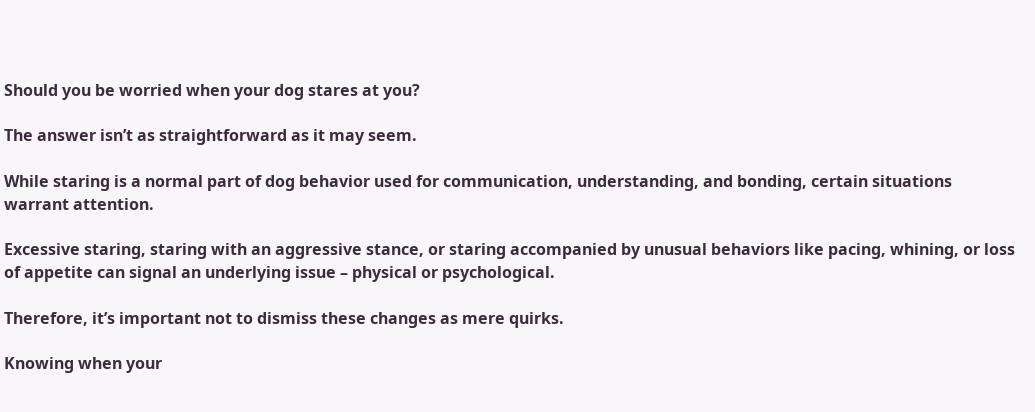Should you be worried when your dog stares at you?

The answer isn’t as straightforward as it may seem.

While staring is a normal part of dog behavior used for communication, understanding, and bonding, certain situations warrant attention.

Excessive staring, staring with an aggressive stance, or staring accompanied by unusual behaviors like pacing, whining, or loss of appetite can signal an underlying issue – physical or psychological.

Therefore, it’s important not to dismiss these changes as mere quirks.

Knowing when your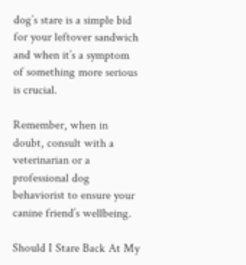dog’s stare is a simple bid for your leftover sandwich and when it’s a symptom of something more serious is crucial.

Remember, when in doubt, consult with a veterinarian or a professional dog behaviorist to ensure your canine friend’s wellbeing.

Should I Stare Back At My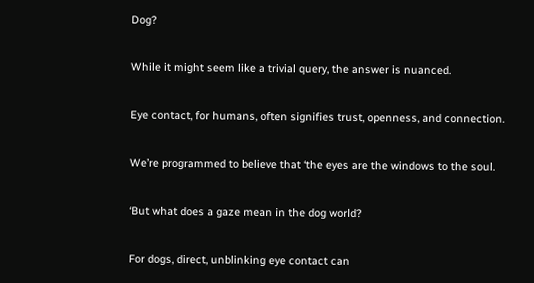Dog?

While it might seem like a trivial query, the answer is nuanced.

Eye contact, for humans, often signifies trust, openness, and connection.

We’re programmed to believe that ‘the eyes are the windows to the soul.

‘But what does a gaze mean in the dog world?

For dogs, direct, unblinking eye contact can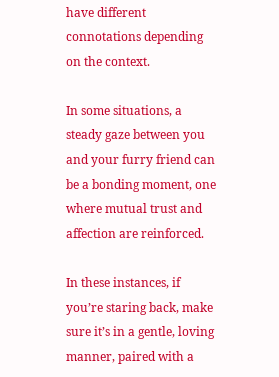have different connotations depending on the context.

In some situations, a steady gaze between you and your furry friend can be a bonding moment, one where mutual trust and affection are reinforced.

In these instances, if you’re staring back, make sure it’s in a gentle, loving manner, paired with a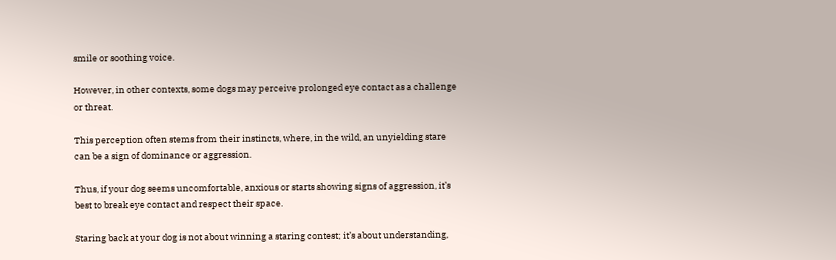smile or soothing voice.

However, in other contexts, some dogs may perceive prolonged eye contact as a challenge or threat.

This perception often stems from their instincts, where, in the wild, an unyielding stare can be a sign of dominance or aggression.

Thus, if your dog seems uncomfortable, anxious or starts showing signs of aggression, it’s best to break eye contact and respect their space.

Staring back at your dog is not about winning a staring contest; it’s about understanding,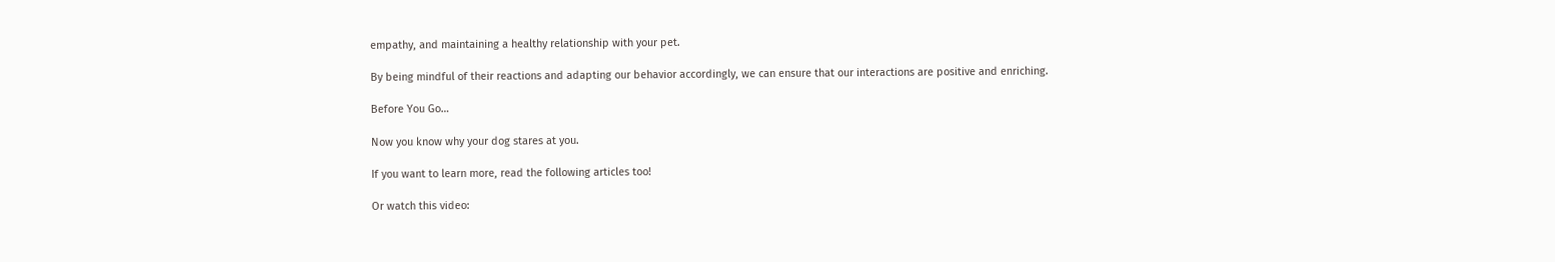empathy, and maintaining a healthy relationship with your pet.

By being mindful of their reactions and adapting our behavior accordingly, we can ensure that our interactions are positive and enriching.

Before You Go…

Now you know why your dog stares at you.

If you want to learn more, read the following articles too!

Or watch this video: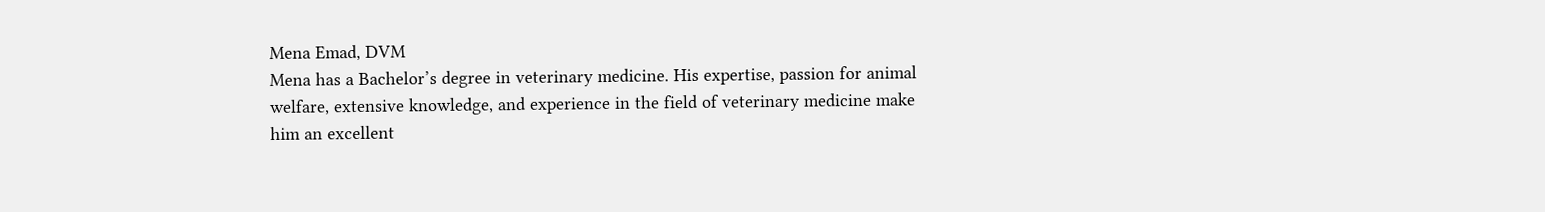Mena Emad, DVM
Mena has a Bachelor’s degree in veterinary medicine. His expertise, passion for animal welfare, extensive knowledge, and experience in the field of veterinary medicine make him an excellent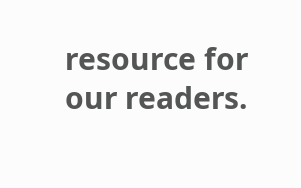resource for our readers.